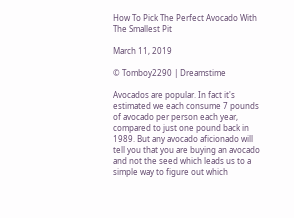How To Pick The Perfect Avocado With The Smallest Pit

March 11, 2019

© Tomboy2290 | Dreamstime

Avocados are popular. In fact it's estimated we each consume 7 pounds of avocado per person each year, compared to just one pound back in 1989. But any avocado aficionado will tell you that you are buying an avocado and not the seed which leads us to a simple way to figure out which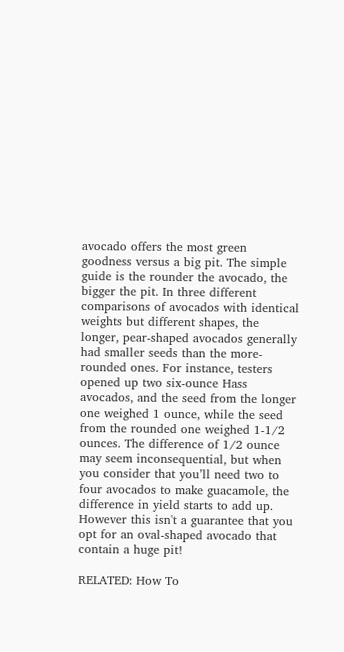avocado offers the most green goodness versus a big pit. The simple guide is the rounder the avocado, the bigger the pit. In three different comparisons of avocados with identical weights but different shapes, the longer, pear-shaped avocados generally had smaller seeds than the more-rounded ones. For instance, testers opened up two six-ounce Hass avocados, and the seed from the longer one weighed 1 ounce, while the seed from the rounded one weighed 1-1/2 ounces. The difference of 1/2 ounce may seem inconsequential, but when you consider that you’ll need two to four avocados to make guacamole, the difference in yield starts to add up. However this isn't a guarantee that you opt for an oval-shaped avocado that contain a huge pit!

RELATED: How To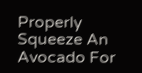Properly Squeeze An Avocado For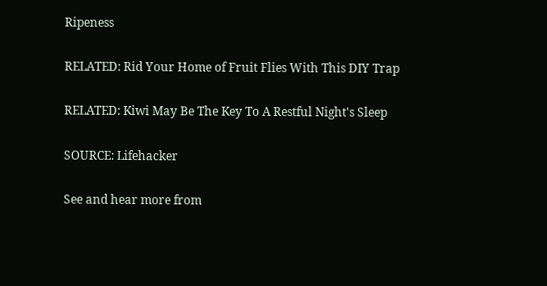Ripeness

RELATED: Rid Your Home of Fruit Flies With This DIY Trap

RELATED: Kiwi May Be The Key To A Restful Night's Sleep

SOURCE: Lifehacker

See and hear more from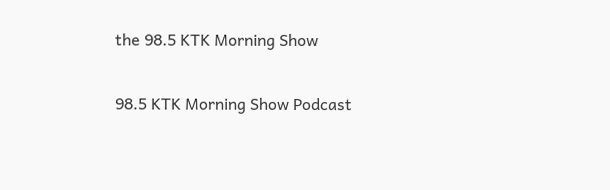the 98.5 KTK Morning Show

98.5 KTK Morning Show Podcast